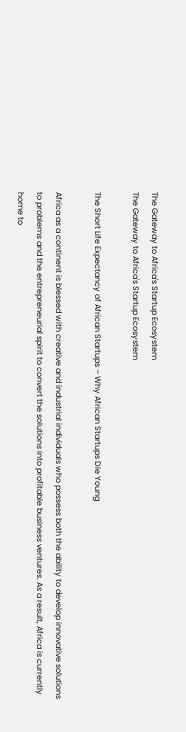The Gateway to Africa's Startup Ecosystem
The Gateway to Africa's Startup Ecosystem

The Short Life Expectancy of African Startups – Why African Startups Die Young

Africa as a continent is blessed with creative and industrial individuals who possess both the ability to develop innovative solutions to problems and the entrepreneurial spirit to convert the solutions into profitable business ventures. As a result, Africa is currently home to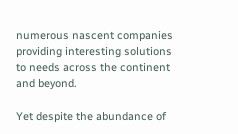numerous nascent companies providing interesting solutions to needs across the continent and beyond.

Yet despite the abundance of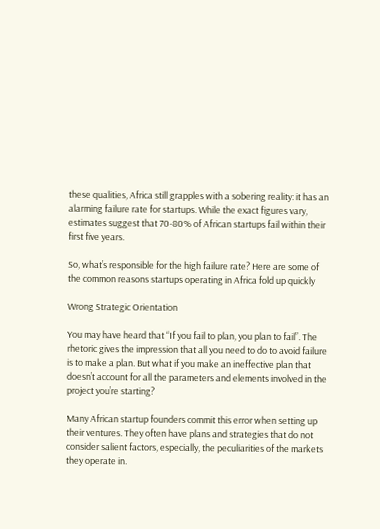these qualities, Africa still grapples with a sobering reality: it has an alarming failure rate for startups. While the exact figures vary, estimates suggest that 70-80% of African startups fail within their first five years.

So, what’s responsible for the high failure rate? Here are some of the common reasons startups operating in Africa fold up quickly

Wrong Strategic Orientation

You may have heard that “If you fail to plan, you plan to fail”. The rhetoric gives the impression that all you need to do to avoid failure is to make a plan. But what if you make an ineffective plan that doesn’t account for all the parameters and elements involved in the project you’re starting?

Many African startup founders commit this error when setting up their ventures. They often have plans and strategies that do not consider salient factors, especially, the peculiarities of the markets they operate in.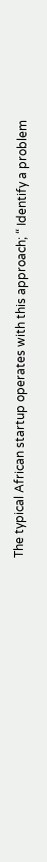The typical African startup operates with this approach; “ Identify a problem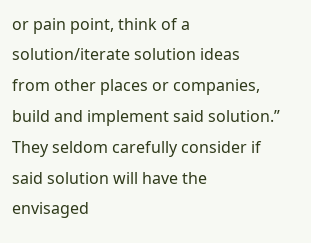or pain point, think of a solution/iterate solution ideas from other places or companies, build and implement said solution.” They seldom carefully consider if said solution will have the envisaged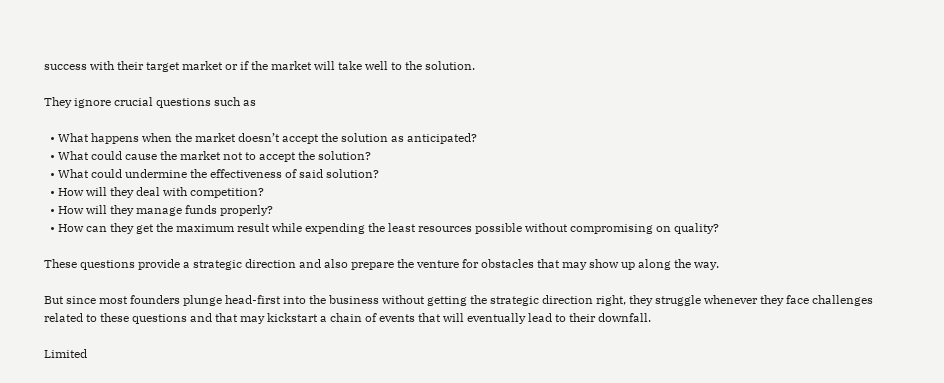success with their target market or if the market will take well to the solution.

They ignore crucial questions such as

  • What happens when the market doesn’t accept the solution as anticipated?
  • What could cause the market not to accept the solution?
  • What could undermine the effectiveness of said solution?
  • How will they deal with competition?
  • How will they manage funds properly?
  • How can they get the maximum result while expending the least resources possible without compromising on quality?

These questions provide a strategic direction and also prepare the venture for obstacles that may show up along the way.

But since most founders plunge head-first into the business without getting the strategic direction right, they struggle whenever they face challenges related to these questions and that may kickstart a chain of events that will eventually lead to their downfall.

Limited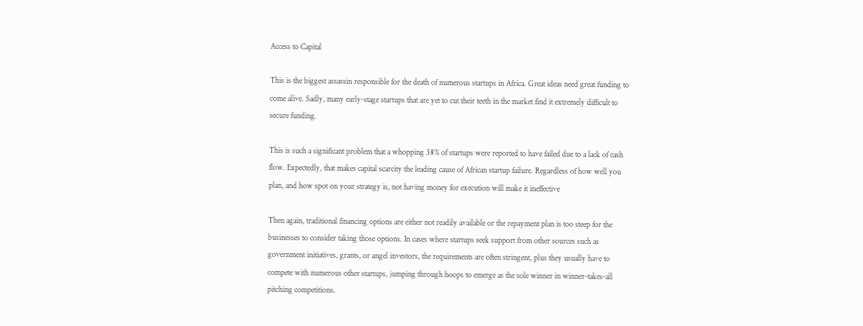Access to Capital

This is the biggest assassin responsible for the death of numerous startups in Africa. Great ideas need great funding to come alive. Sadly, many early-stage startups that are yet to cut their teeth in the market find it extremely difficult to secure funding.

This is such a significant problem that a whopping 38% of startups were reported to have failed due to a lack of cash flow. Expectedly, that makes capital scarcity the leading cause of African startup failure. Regardless of how well you plan, and how spot on your strategy is, not having money for execution will make it ineffective

Then again, traditional financing options are either not readily available or the repayment plan is too steep for the businesses to consider taking those options. In cases where startups seek support from other sources such as government initiatives, grants, or angel investors, the requirements are often stringent, plus they usually have to compete with numerous other startups, jumping through hoops to emerge as the sole winner in winner-takes-all pitching competitions.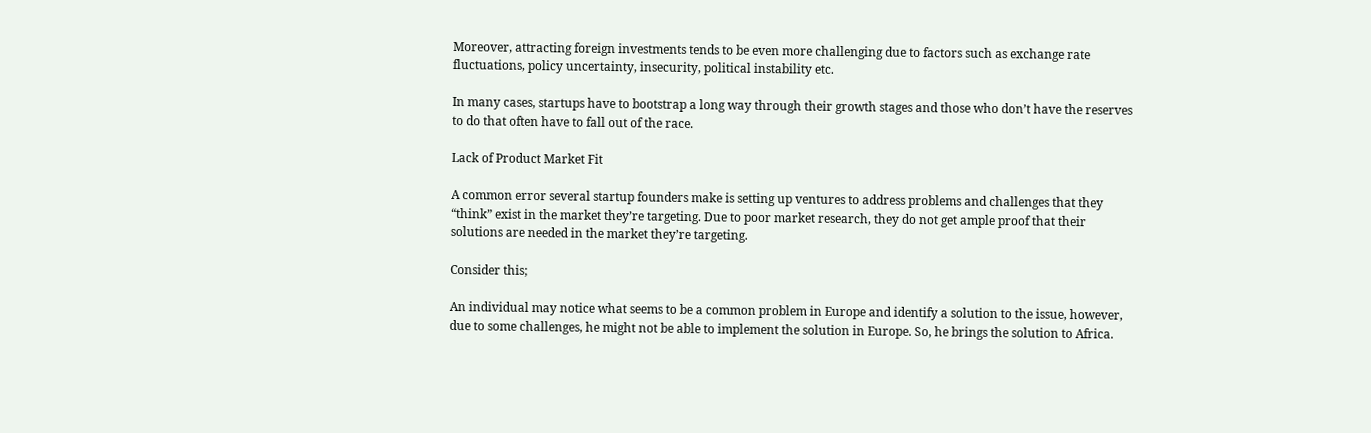Moreover, attracting foreign investments tends to be even more challenging due to factors such as exchange rate fluctuations, policy uncertainty, insecurity, political instability etc.

In many cases, startups have to bootstrap a long way through their growth stages and those who don’t have the reserves to do that often have to fall out of the race.

Lack of Product Market Fit

A common error several startup founders make is setting up ventures to address problems and challenges that they “think” exist in the market they’re targeting. Due to poor market research, they do not get ample proof that their solutions are needed in the market they’re targeting.

Consider this;

An individual may notice what seems to be a common problem in Europe and identify a solution to the issue, however, due to some challenges, he might not be able to implement the solution in Europe. So, he brings the solution to Africa.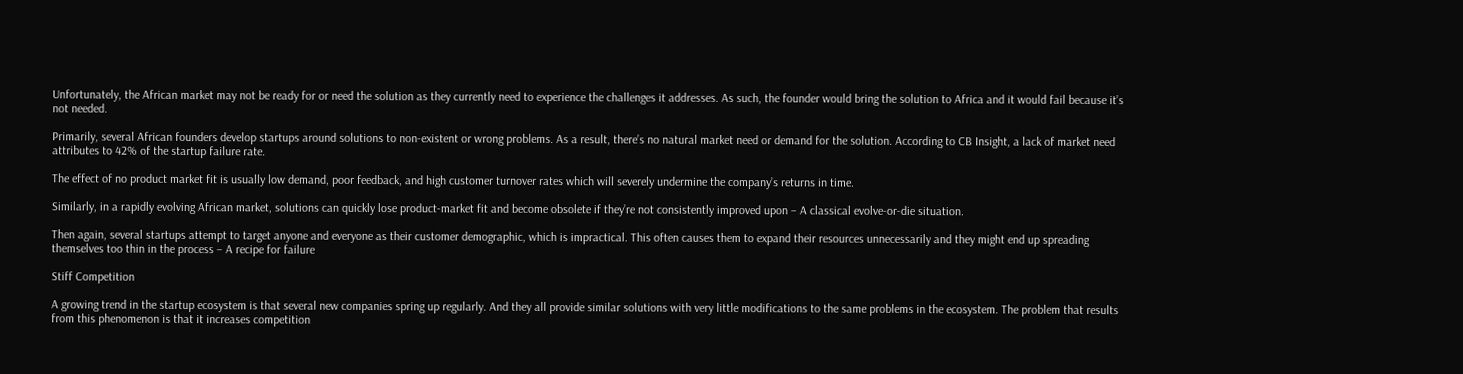Unfortunately, the African market may not be ready for or need the solution as they currently need to experience the challenges it addresses. As such, the founder would bring the solution to Africa and it would fail because it’s not needed.

Primarily, several African founders develop startups around solutions to non-existent or wrong problems. As a result, there’s no natural market need or demand for the solution. According to CB Insight, a lack of market need attributes to 42% of the startup failure rate.

The effect of no product market fit is usually low demand, poor feedback, and high customer turnover rates which will severely undermine the company’s returns in time.

Similarly, in a rapidly evolving African market, solutions can quickly lose product-market fit and become obsolete if they’re not consistently improved upon – A classical evolve-or-die situation.

Then again, several startups attempt to target anyone and everyone as their customer demographic, which is impractical. This often causes them to expand their resources unnecessarily and they might end up spreading themselves too thin in the process – A recipe for failure

Stiff Competition

A growing trend in the startup ecosystem is that several new companies spring up regularly. And they all provide similar solutions with very little modifications to the same problems in the ecosystem. The problem that results from this phenomenon is that it increases competition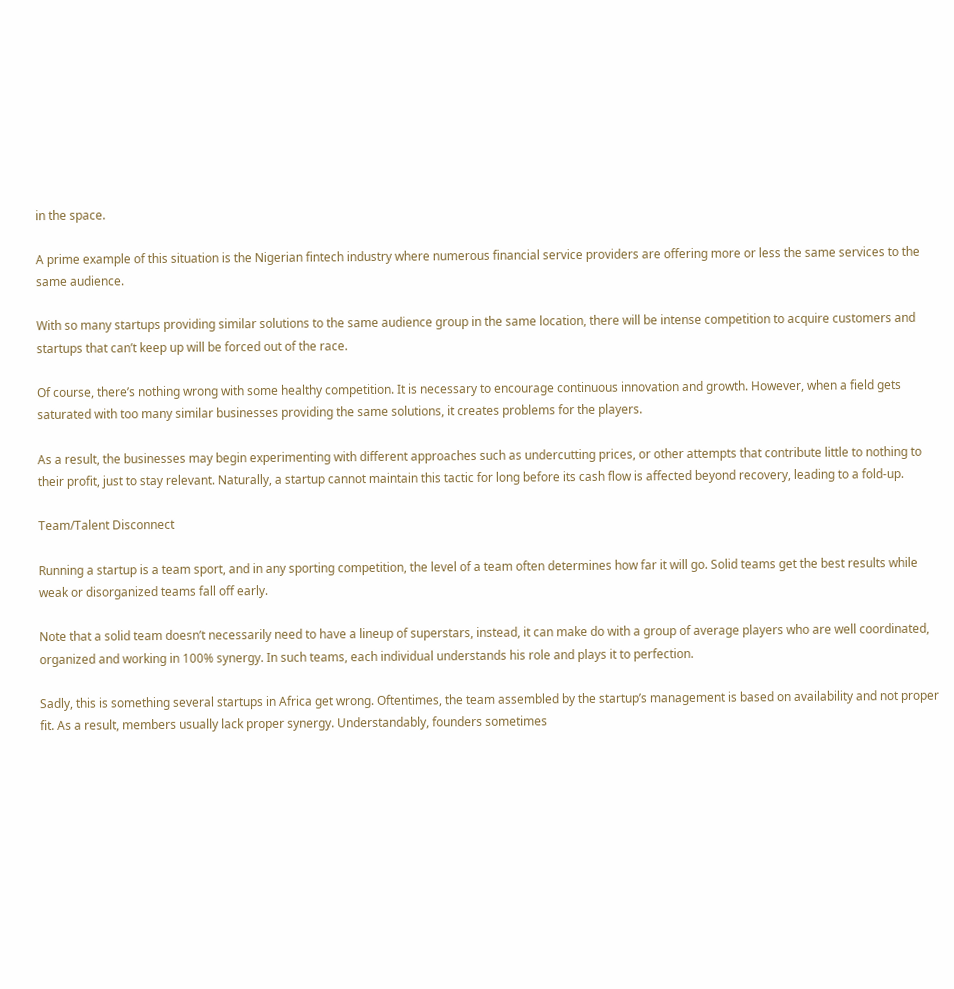in the space.

A prime example of this situation is the Nigerian fintech industry where numerous financial service providers are offering more or less the same services to the same audience.

With so many startups providing similar solutions to the same audience group in the same location, there will be intense competition to acquire customers and startups that can’t keep up will be forced out of the race.

Of course, there’s nothing wrong with some healthy competition. It is necessary to encourage continuous innovation and growth. However, when a field gets saturated with too many similar businesses providing the same solutions, it creates problems for the players.

As a result, the businesses may begin experimenting with different approaches such as undercutting prices, or other attempts that contribute little to nothing to their profit, just to stay relevant. Naturally, a startup cannot maintain this tactic for long before its cash flow is affected beyond recovery, leading to a fold-up.

Team/Talent Disconnect

Running a startup is a team sport, and in any sporting competition, the level of a team often determines how far it will go. Solid teams get the best results while weak or disorganized teams fall off early.

Note that a solid team doesn’t necessarily need to have a lineup of superstars, instead, it can make do with a group of average players who are well coordinated, organized and working in 100% synergy. In such teams, each individual understands his role and plays it to perfection.

Sadly, this is something several startups in Africa get wrong. Oftentimes, the team assembled by the startup’s management is based on availability and not proper fit. As a result, members usually lack proper synergy. Understandably, founders sometimes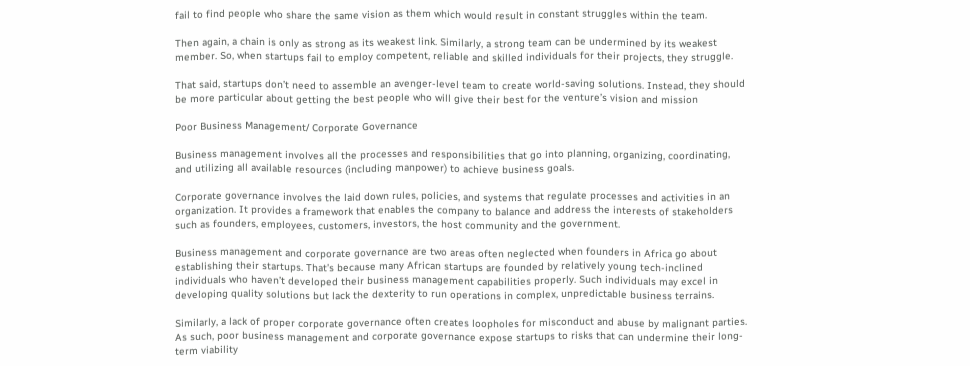fail to find people who share the same vision as them which would result in constant struggles within the team.

Then again, a chain is only as strong as its weakest link. Similarly, a strong team can be undermined by its weakest member. So, when startups fail to employ competent, reliable and skilled individuals for their projects, they struggle.

That said, startups don’t need to assemble an avenger-level team to create world-saving solutions. Instead, they should be more particular about getting the best people who will give their best for the venture’s vision and mission

Poor Business Management/ Corporate Governance

Business management involves all the processes and responsibilities that go into planning, organizing, coordinating, and utilizing all available resources (including manpower) to achieve business goals.

Corporate governance involves the laid down rules, policies, and systems that regulate processes and activities in an organization. It provides a framework that enables the company to balance and address the interests of stakeholders such as founders, employees, customers, investors, the host community and the government.

Business management and corporate governance are two areas often neglected when founders in Africa go about establishing their startups. That’s because many African startups are founded by relatively young tech-inclined individuals who haven’t developed their business management capabilities properly. Such individuals may excel in developing quality solutions but lack the dexterity to run operations in complex, unpredictable business terrains.

Similarly, a lack of proper corporate governance often creates loopholes for misconduct and abuse by malignant parties. As such, poor business management and corporate governance expose startups to risks that can undermine their long-term viability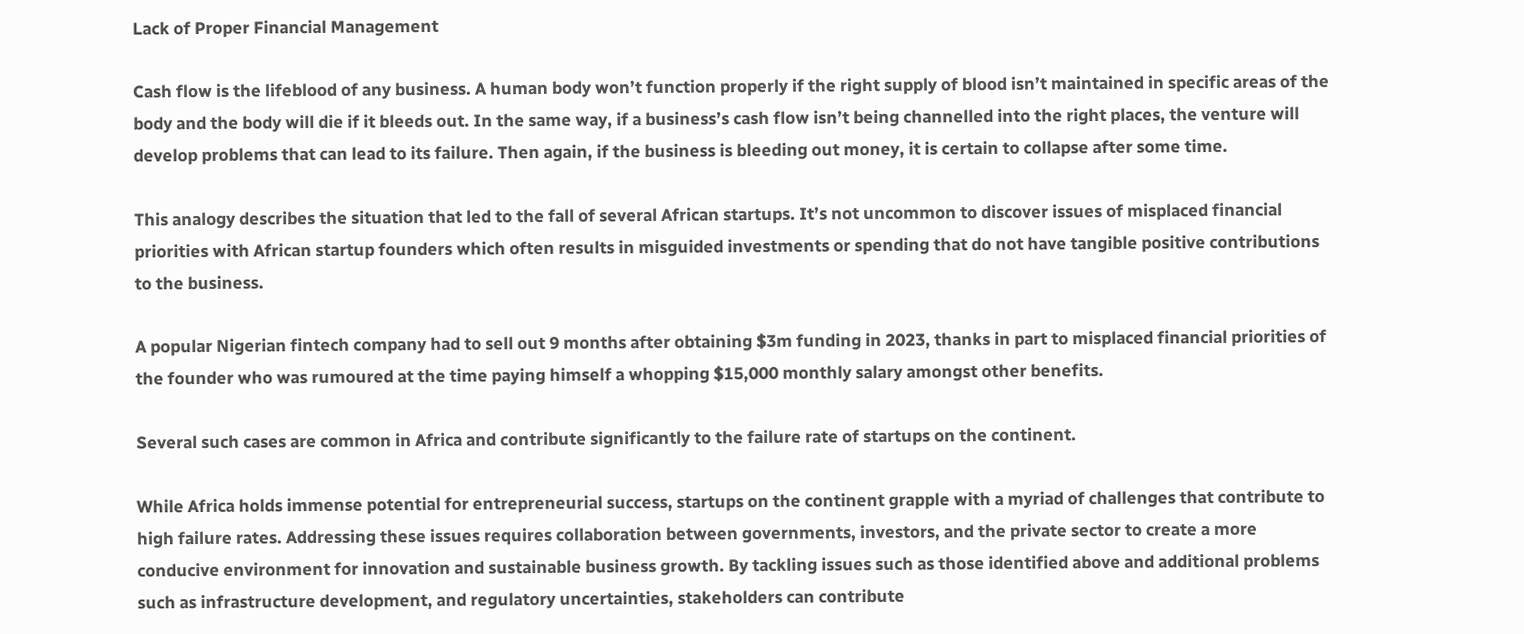Lack of Proper Financial Management

Cash flow is the lifeblood of any business. A human body won’t function properly if the right supply of blood isn’t maintained in specific areas of the body and the body will die if it bleeds out. In the same way, if a business’s cash flow isn’t being channelled into the right places, the venture will develop problems that can lead to its failure. Then again, if the business is bleeding out money, it is certain to collapse after some time.

This analogy describes the situation that led to the fall of several African startups. It’s not uncommon to discover issues of misplaced financial priorities with African startup founders which often results in misguided investments or spending that do not have tangible positive contributions to the business.

A popular Nigerian fintech company had to sell out 9 months after obtaining $3m funding in 2023, thanks in part to misplaced financial priorities of the founder who was rumoured at the time paying himself a whopping $15,000 monthly salary amongst other benefits.

Several such cases are common in Africa and contribute significantly to the failure rate of startups on the continent.

While Africa holds immense potential for entrepreneurial success, startups on the continent grapple with a myriad of challenges that contribute to high failure rates. Addressing these issues requires collaboration between governments, investors, and the private sector to create a more conducive environment for innovation and sustainable business growth. By tackling issues such as those identified above and additional problems such as infrastructure development, and regulatory uncertainties, stakeholders can contribute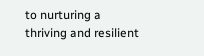to nurturing a thriving and resilient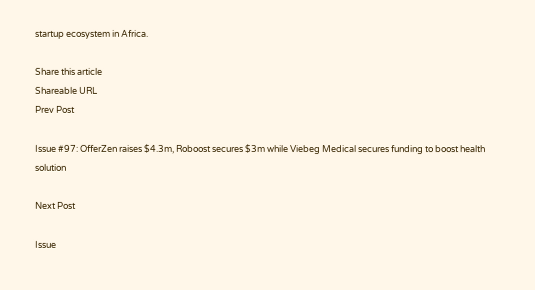startup ecosystem in Africa.

Share this article
Shareable URL
Prev Post

Issue #97: OfferZen raises $4.3m, Roboost secures $3m while Viebeg Medical secures funding to boost health solution

Next Post

Issue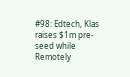#98: Edtech, Klas raises $1m pre-seed while Remotely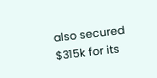also secured $315k for its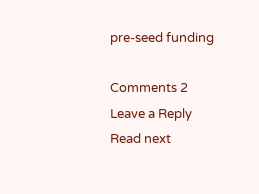pre-seed funding

Comments 2
Leave a Reply
Read next